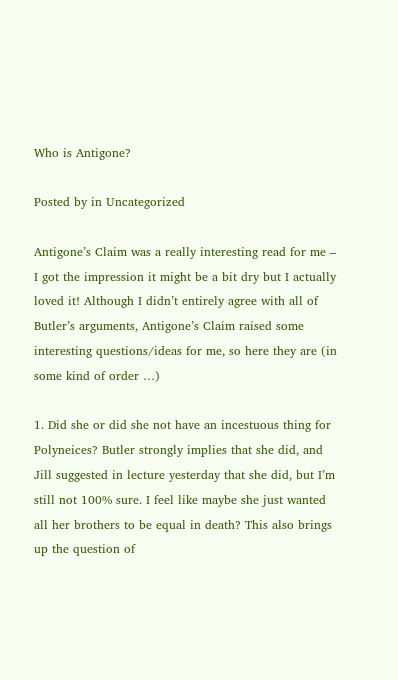Who is Antigone?

Posted by in Uncategorized

Antigone’s Claim was a really interesting read for me – I got the impression it might be a bit dry but I actually loved it! Although I didn’t entirely agree with all of Butler’s arguments, Antigone’s Claim raised some interesting questions/ideas for me, so here they are (in some kind of order …)

1. Did she or did she not have an incestuous thing for Polyneices? Butler strongly implies that she did, and Jill suggested in lecture yesterday that she did, but I’m still not 100% sure. I feel like maybe she just wanted all her brothers to be equal in death? This also brings up the question of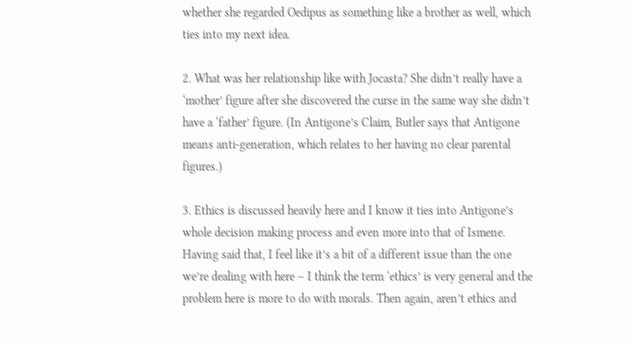whether she regarded Oedipus as something like a brother as well, which ties into my next idea.

2. What was her relationship like with Jocasta? She didn’t really have a ‘mother’ figure after she discovered the curse in the same way she didn’t have a ‘father’ figure. (In Antigone’s Claim, Butler says that Antigone means anti-generation, which relates to her having no clear parental figures.)

3. Ethics is discussed heavily here and I know it ties into Antigone’s whole decision making process and even more into that of Ismene. Having said that, I feel like it’s a bit of a different issue than the one we’re dealing with here – I think the term ‘ethics’ is very general and the problem here is more to do with morals. Then again, aren’t ethics and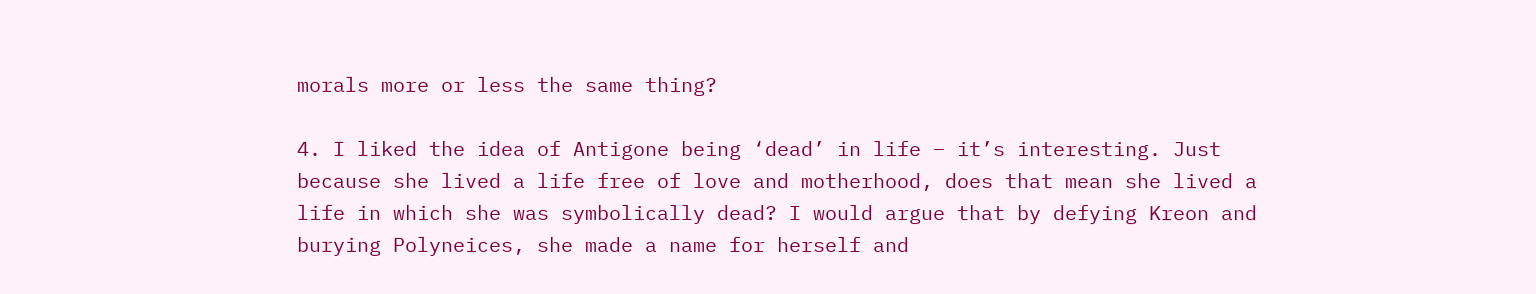morals more or less the same thing?

4. I liked the idea of Antigone being ‘dead’ in life – it’s interesting. Just because she lived a life free of love and motherhood, does that mean she lived a life in which she was symbolically dead? I would argue that by defying Kreon and burying Polyneices, she made a name for herself and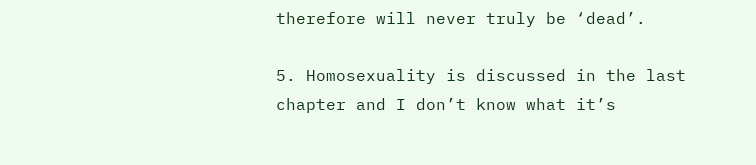therefore will never truly be ‘dead’.

5. Homosexuality is discussed in the last chapter and I don’t know what it’s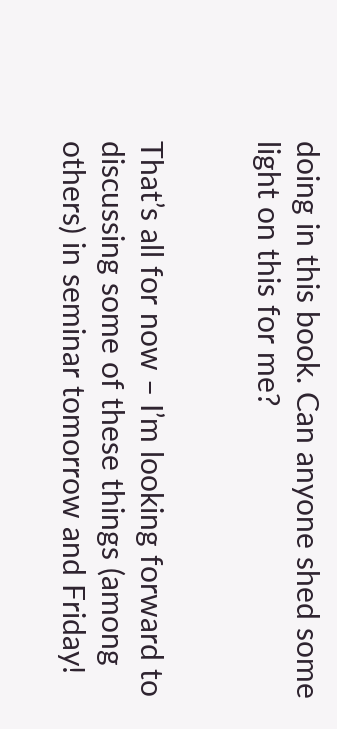doing in this book. Can anyone shed some light on this for me?


That’s all for now – I’m looking forward to discussing some of these things (among others) in seminar tomorrow and Friday!